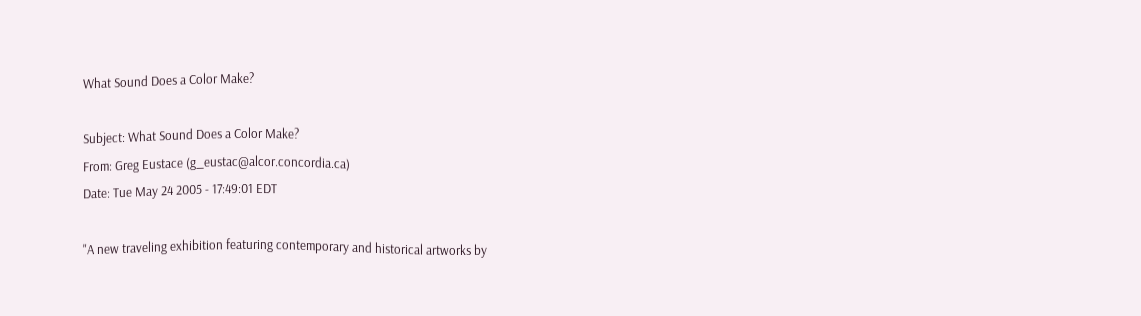What Sound Does a Color Make?

Subject: What Sound Does a Color Make?
From: Greg Eustace (g_eustac@alcor.concordia.ca)
Date: Tue May 24 2005 - 17:49:01 EDT

"A new traveling exhibition featuring contemporary and historical artworks by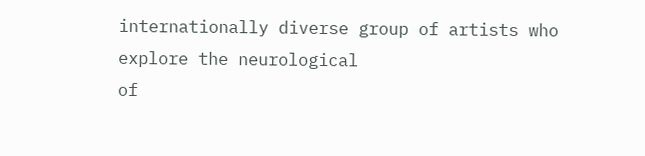internationally diverse group of artists who explore the neurological
of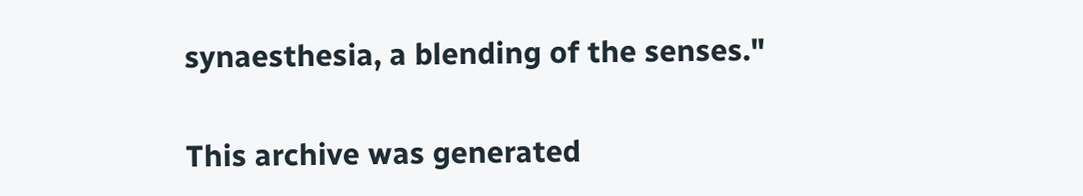synaesthesia, a blending of the senses."


This archive was generated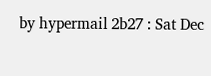by hypermail 2b27 : Sat Dec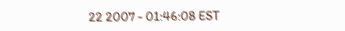22 2007 - 01:46:08 EST